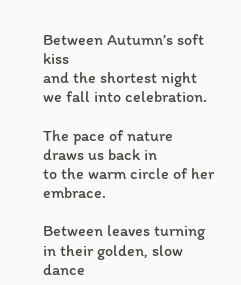Between Autumn’s soft kiss
and the shortest night
we fall into celebration.

The pace of nature
draws us back in
to the warm circle of her embrace.

Between leaves turning
in their golden, slow dance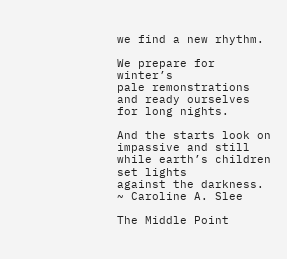we find a new rhythm.

We prepare for winter’s
pale remonstrations
and ready ourselves for long nights.

And the starts look on
impassive and still
while earth’s children set lights
against the darkness. ~ Caroline A. Slee

The Middle Point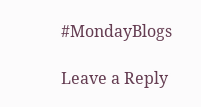#MondayBlogs

Leave a Reply